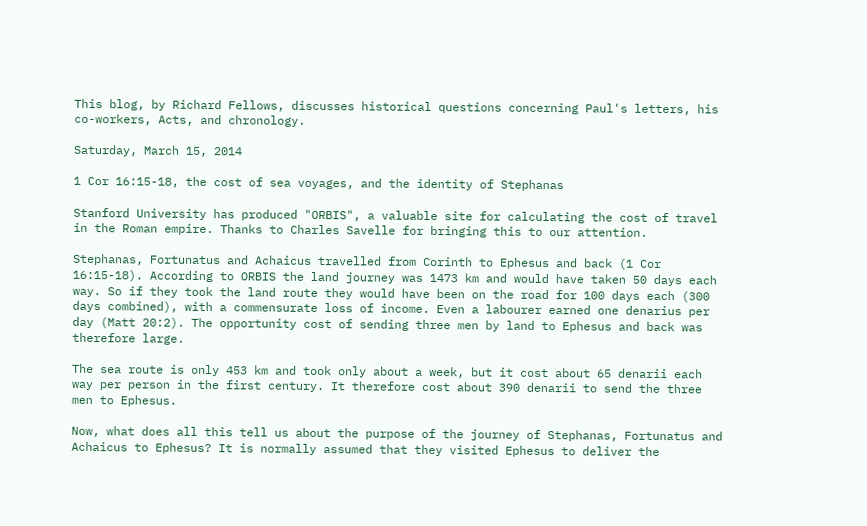This blog, by Richard Fellows, discusses historical questions concerning Paul's letters, his co-workers, Acts, and chronology.

Saturday, March 15, 2014

1 Cor 16:15-18, the cost of sea voyages, and the identity of Stephanas

Stanford University has produced "ORBIS", a valuable site for calculating the cost of travel in the Roman empire. Thanks to Charles Savelle for bringing this to our attention.

Stephanas, Fortunatus and Achaicus travelled from Corinth to Ephesus and back (1 Cor 16:15-18). According to ORBIS the land journey was 1473 km and would have taken 50 days each way. So if they took the land route they would have been on the road for 100 days each (300 days combined), with a commensurate loss of income. Even a labourer earned one denarius per day (Matt 20:2). The opportunity cost of sending three men by land to Ephesus and back was therefore large.

The sea route is only 453 km and took only about a week, but it cost about 65 denarii each way per person in the first century. It therefore cost about 390 denarii to send the three men to Ephesus.

Now, what does all this tell us about the purpose of the journey of Stephanas, Fortunatus and Achaicus to Ephesus? It is normally assumed that they visited Ephesus to deliver the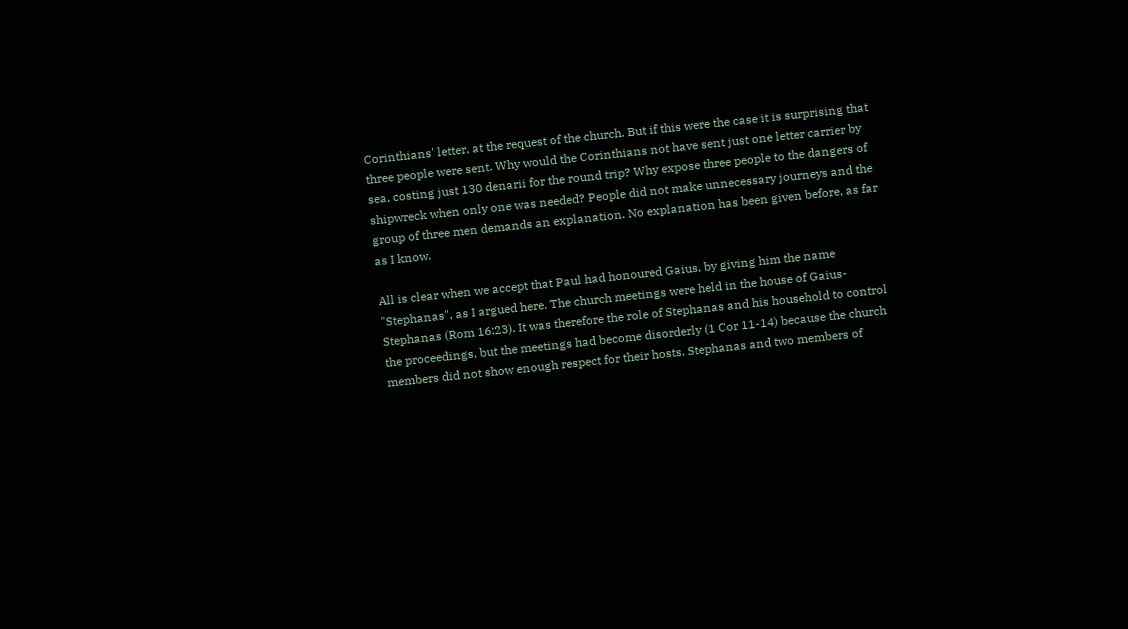Corinthians' letter, at the request of the church. But if this were the case it is surprising that three people were sent. Why would the Corinthians not have sent just one letter carrier by sea, costing just 130 denarii for the round trip? Why expose three people to the dangers of shipwreck when only one was needed? People did not make unnecessary journeys and the group of three men demands an explanation. No explanation has been given before, as far as I know.

All is clear when we accept that Paul had honoured Gaius, by giving him the name "Stephanas", as I argued here. The church meetings were held in the house of Gaius-Stephanas (Rom 16:23). It was therefore the role of Stephanas and his household to control the proceedings, but the meetings had become disorderly (1 Cor 11-14) because the church members did not show enough respect for their hosts. Stephanas and two members of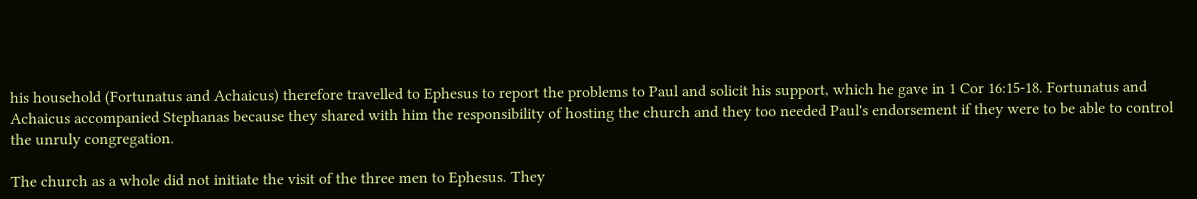his household (Fortunatus and Achaicus) therefore travelled to Ephesus to report the problems to Paul and solicit his support, which he gave in 1 Cor 16:15-18. Fortunatus and Achaicus accompanied Stephanas because they shared with him the responsibility of hosting the church and they too needed Paul's endorsement if they were to be able to control the unruly congregation.

The church as a whole did not initiate the visit of the three men to Ephesus. They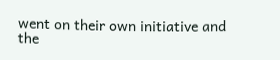went on their own initiative and the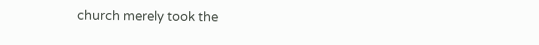church merely took the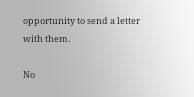opportunity to send a letter with them.

No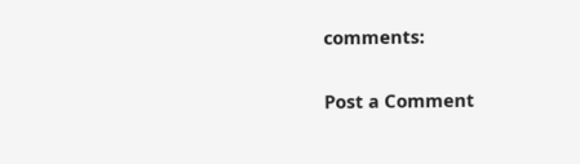comments:

Post a Comment